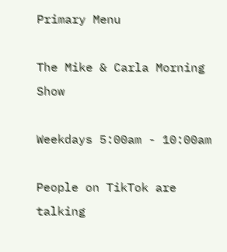Primary Menu

The Mike & Carla Morning Show

Weekdays 5:00am - 10:00am

People on TikTok are talking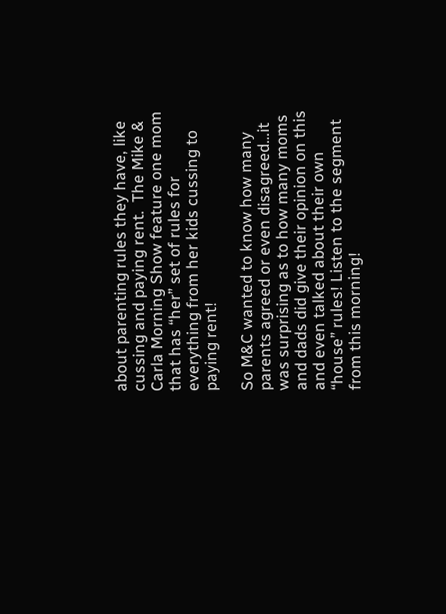about parenting rules they have, like cussing and paying rent.  The Mike & Carla Morning Show feature one mom that has “her” set of rules for everything from her kids cussing to paying rent!

So M&C wanted to know how many parents agreed or even disagreed…it was surprising as to how many moms and dads did give their opinion on this and even talked about their own “house” rules! Listen to the segment from this morning!